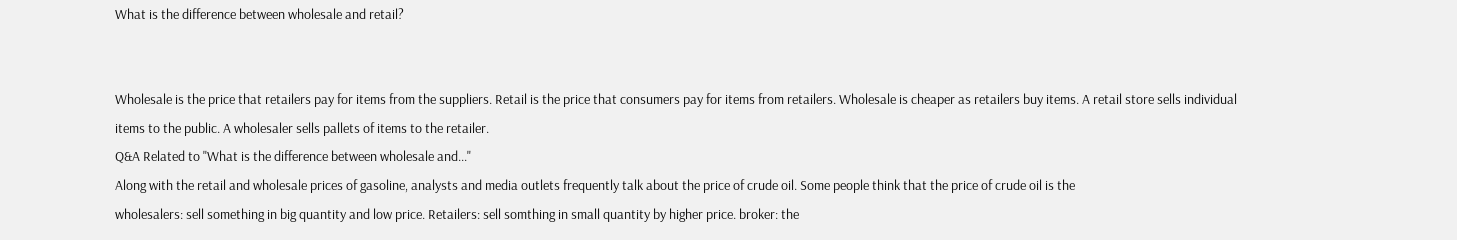What is the difference between wholesale and retail?


Wholesale is the price that retailers pay for items from the suppliers. Retail is the price that consumers pay for items from retailers. Wholesale is cheaper as retailers buy items. A retail store sells individual items to the public. A wholesaler sells pallets of items to the retailer.
Q&A Related to "What is the difference between wholesale and..."
Along with the retail and wholesale prices of gasoline, analysts and media outlets frequently talk about the price of crude oil. Some people think that the price of crude oil is the
wholesalers: sell something in big quantity and low price. Retailers: sell somthing in small quantity by higher price. broker: the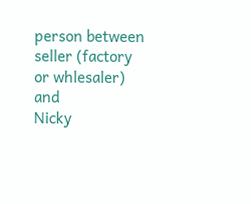person between seller (factory or whlesaler) and
Nicky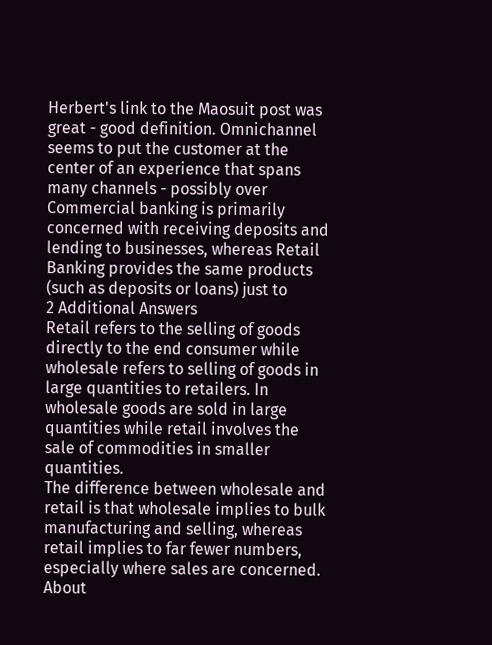Herbert's link to the Maosuit post was great - good definition. Omnichannel seems to put the customer at the center of an experience that spans many channels - possibly over
Commercial banking is primarily concerned with receiving deposits and lending to businesses, whereas Retail Banking provides the same products (such as deposits or loans) just to
2 Additional Answers
Retail refers to the selling of goods directly to the end consumer while wholesale refers to selling of goods in large quantities to retailers. In wholesale goods are sold in large quantities while retail involves the sale of commodities in smaller quantities.
The difference between wholesale and retail is that wholesale implies to bulk manufacturing and selling, whereas retail implies to far fewer numbers, especially where sales are concerned.
About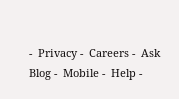-  Privacy -  Careers -  Ask Blog -  Mobile -  Help -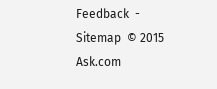Feedback  -  Sitemap  © 2015 Ask.com